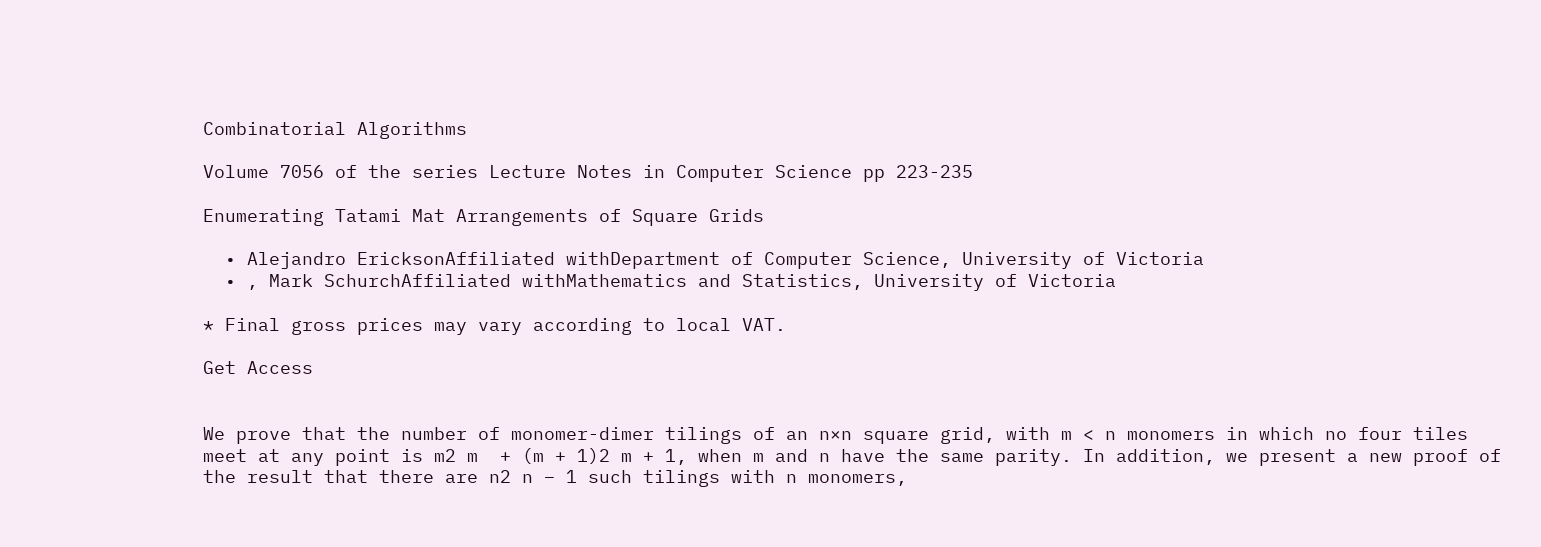Combinatorial Algorithms

Volume 7056 of the series Lecture Notes in Computer Science pp 223-235

Enumerating Tatami Mat Arrangements of Square Grids

  • Alejandro EricksonAffiliated withDepartment of Computer Science, University of Victoria
  • , Mark SchurchAffiliated withMathematics and Statistics, University of Victoria

* Final gross prices may vary according to local VAT.

Get Access


We prove that the number of monomer-dimer tilings of an n×n square grid, with m < n monomers in which no four tiles meet at any point is m2 m  + (m + 1)2 m + 1, when m and n have the same parity. In addition, we present a new proof of the result that there are n2 n − 1 such tilings with n monomers,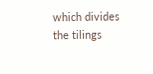which divides the tilings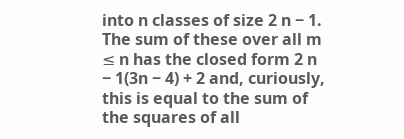into n classes of size 2 n − 1. The sum of these over all m ≤ n has the closed form 2 n − 1(3n − 4) + 2 and, curiously, this is equal to the sum of the squares of all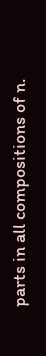parts in all compositions of n.